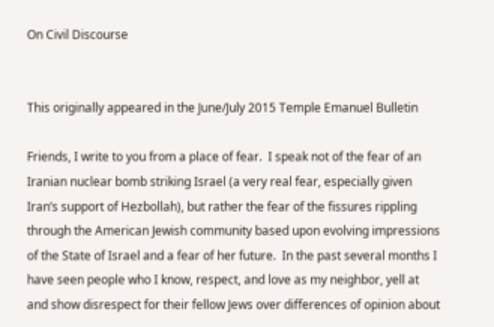On Civil Discourse


This originally appeared in the June/July 2015 Temple Emanuel Bulletin

Friends, I write to you from a place of fear.  I speak not of the fear of an Iranian nuclear bomb striking Israel (a very real fear, especially given Iran’s support of Hezbollah), but rather the fear of the fissures rippling through the American Jewish community based upon evolving impressions of the State of Israel and a fear of her future.  In the past several months I have seen people who I know, respect, and love as my neighbor, yell at and show disrespect for their fellow Jews over differences of opinion about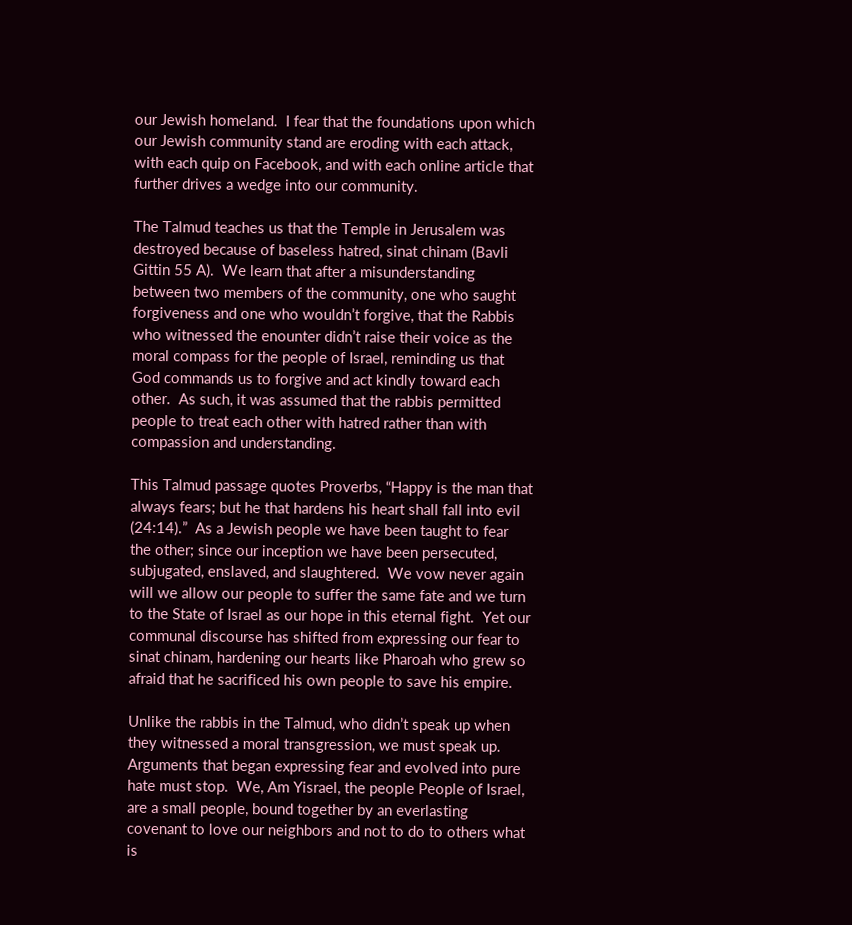our Jewish homeland.  I fear that the foundations upon which our Jewish community stand are eroding with each attack, with each quip on Facebook, and with each online article that further drives a wedge into our community.

The Talmud teaches us that the Temple in Jerusalem was destroyed because of baseless hatred, sinat chinam (Bavli Gittin 55 A).  We learn that after a misunderstanding between two members of the community, one who saught forgiveness and one who wouldn’t forgive, that the Rabbis who witnessed the enounter didn’t raise their voice as the moral compass for the people of Israel, reminding us that God commands us to forgive and act kindly toward each other.  As such, it was assumed that the rabbis permitted people to treat each other with hatred rather than with compassion and understanding.

This Talmud passage quotes Proverbs, “Happy is the man that always fears; but he that hardens his heart shall fall into evil (24:14).”  As a Jewish people we have been taught to fear the other; since our inception we have been persecuted, subjugated, enslaved, and slaughtered.  We vow never again will we allow our people to suffer the same fate and we turn to the State of Israel as our hope in this eternal fight.  Yet our communal discourse has shifted from expressing our fear to sinat chinam, hardening our hearts like Pharoah who grew so afraid that he sacrificed his own people to save his empire.

Unlike the rabbis in the Talmud, who didn’t speak up when they witnessed a moral transgression, we must speak up.  Arguments that began expressing fear and evolved into pure hate must stop.  We, Am Yisrael, the people People of Israel, are a small people, bound together by an everlasting covenant to love our neighbors and not to do to others what is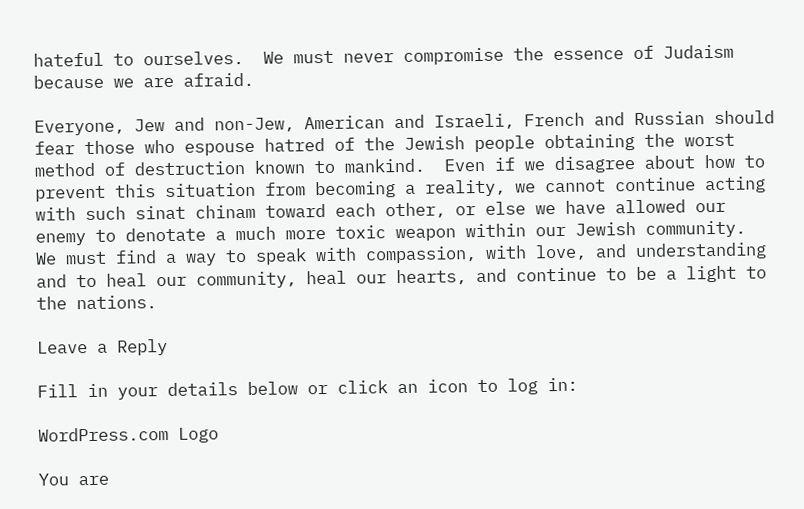hateful to ourselves.  We must never compromise the essence of Judaism because we are afraid.

Everyone, Jew and non-Jew, American and Israeli, French and Russian should fear those who espouse hatred of the Jewish people obtaining the worst method of destruction known to mankind.  Even if we disagree about how to prevent this situation from becoming a reality, we cannot continue acting with such sinat chinam toward each other, or else we have allowed our enemy to denotate a much more toxic weapon within our Jewish community.  We must find a way to speak with compassion, with love, and understanding and to heal our community, heal our hearts, and continue to be a light to the nations.

Leave a Reply

Fill in your details below or click an icon to log in:

WordPress.com Logo

You are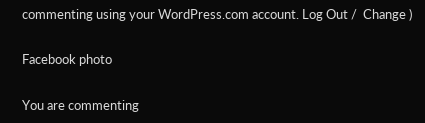commenting using your WordPress.com account. Log Out /  Change )

Facebook photo

You are commenting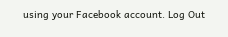using your Facebook account. Log Out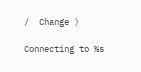/  Change )

Connecting to %s